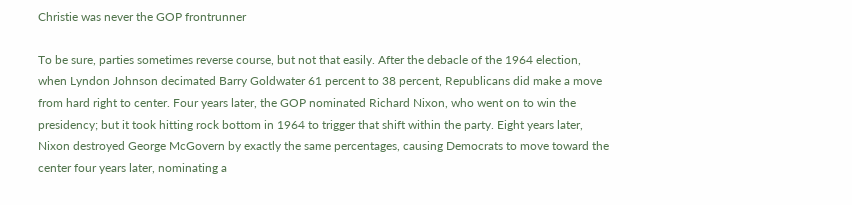Christie was never the GOP frontrunner

To be sure, parties sometimes reverse course, but not that easily. After the debacle of the 1964 election, when Lyndon Johnson decimated Barry Goldwater 61 percent to 38 percent, Republicans did make a move from hard right to center. Four years later, the GOP nominated Richard Nixon, who went on to win the presidency; but it took hitting rock bottom in 1964 to trigger that shift within the party. Eight years later, Nixon destroyed George McGovern by exactly the same percentages, causing Democrats to move toward the center four years later, nominating a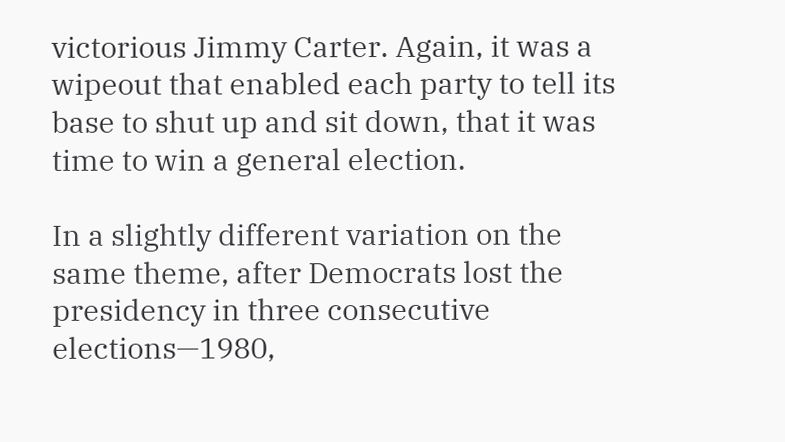victorious Jimmy Carter. Again, it was a wipeout that enabled each party to tell its base to shut up and sit down, that it was time to win a general election.

In a slightly different variation on the same theme, after Democrats lost the presidency in three consecutive elections—1980,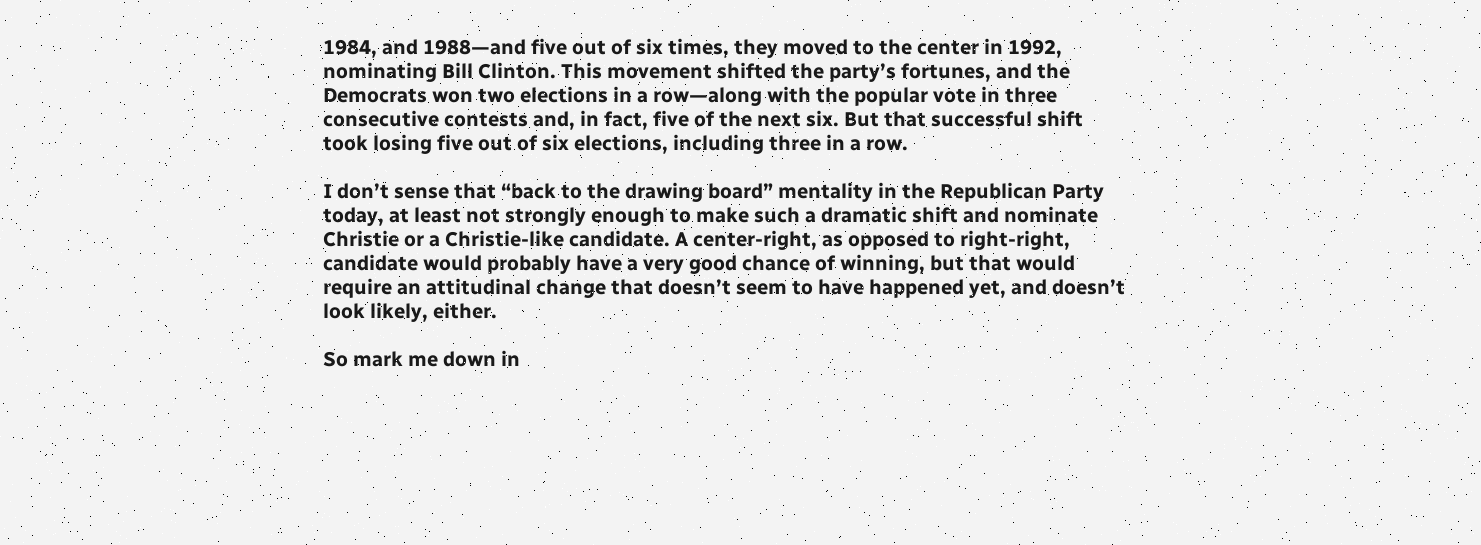1984, and 1988—and five out of six times, they moved to the center in 1992, nominating Bill Clinton. This movement shifted the party’s fortunes, and the Democrats won two elections in a row—along with the popular vote in three consecutive contests and, in fact, five of the next six. But that successful shift took losing five out of six elections, including three in a row.

I don’t sense that “back to the drawing board” mentality in the Republican Party today, at least not strongly enough to make such a dramatic shift and nominate Christie or a Christie-like candidate. A center-right, as opposed to right-right, candidate would probably have a very good chance of winning, but that would require an attitudinal change that doesn’t seem to have happened yet, and doesn’t look likely, either.

So mark me down in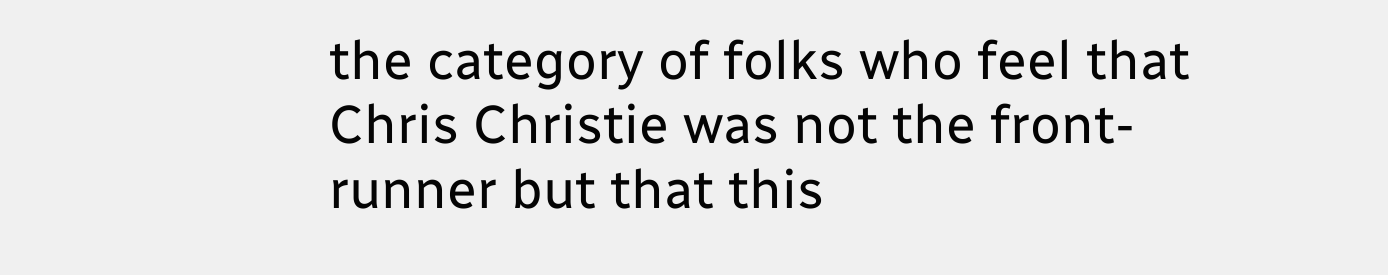the category of folks who feel that Chris Christie was not the front-runner but that this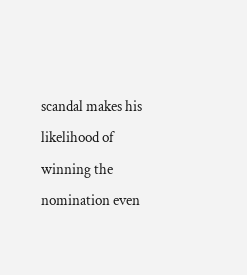scandal makes his likelihood of winning the nomination even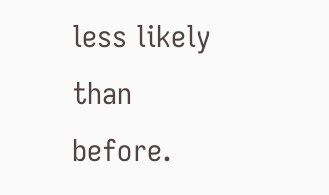less likely than before.